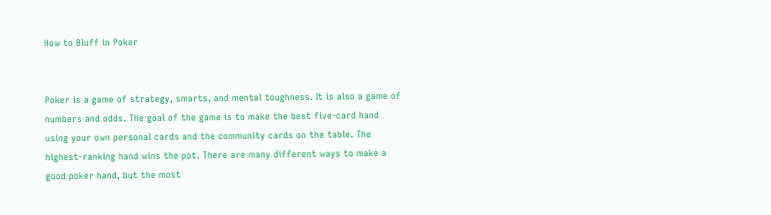How to Bluff in Poker


Poker is a game of strategy, smarts, and mental toughness. It is also a game of numbers and odds. The goal of the game is to make the best five-card hand using your own personal cards and the community cards on the table. The highest-ranking hand wins the pot. There are many different ways to make a good poker hand, but the most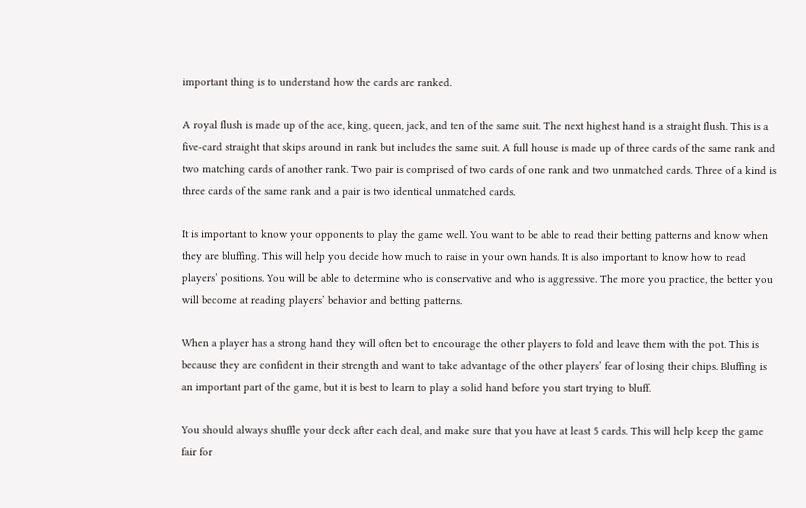important thing is to understand how the cards are ranked.

A royal flush is made up of the ace, king, queen, jack, and ten of the same suit. The next highest hand is a straight flush. This is a five-card straight that skips around in rank but includes the same suit. A full house is made up of three cards of the same rank and two matching cards of another rank. Two pair is comprised of two cards of one rank and two unmatched cards. Three of a kind is three cards of the same rank and a pair is two identical unmatched cards.

It is important to know your opponents to play the game well. You want to be able to read their betting patterns and know when they are bluffing. This will help you decide how much to raise in your own hands. It is also important to know how to read players’ positions. You will be able to determine who is conservative and who is aggressive. The more you practice, the better you will become at reading players’ behavior and betting patterns.

When a player has a strong hand they will often bet to encourage the other players to fold and leave them with the pot. This is because they are confident in their strength and want to take advantage of the other players’ fear of losing their chips. Bluffing is an important part of the game, but it is best to learn to play a solid hand before you start trying to bluff.

You should always shuffle your deck after each deal, and make sure that you have at least 5 cards. This will help keep the game fair for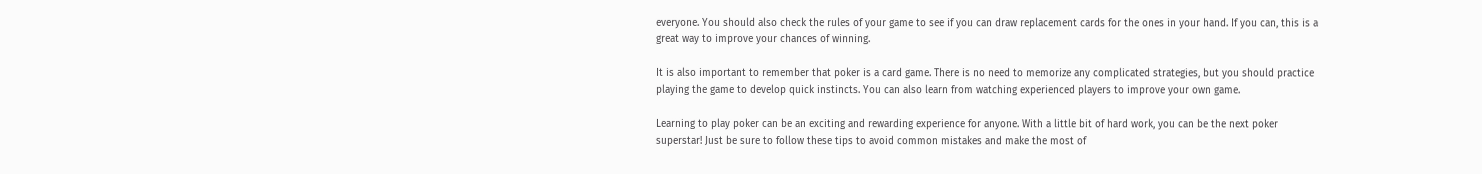everyone. You should also check the rules of your game to see if you can draw replacement cards for the ones in your hand. If you can, this is a great way to improve your chances of winning.

It is also important to remember that poker is a card game. There is no need to memorize any complicated strategies, but you should practice playing the game to develop quick instincts. You can also learn from watching experienced players to improve your own game.

Learning to play poker can be an exciting and rewarding experience for anyone. With a little bit of hard work, you can be the next poker superstar! Just be sure to follow these tips to avoid common mistakes and make the most of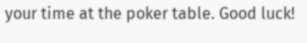your time at the poker table. Good luck!